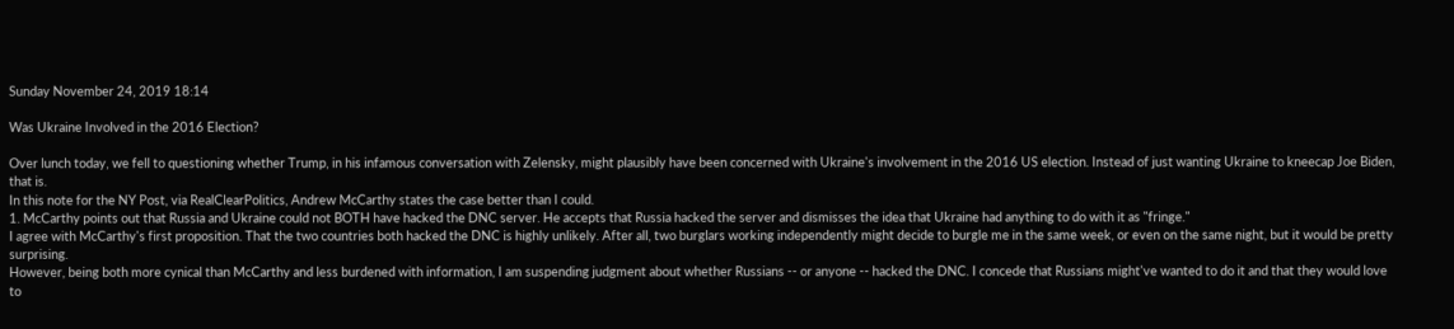Sunday November 24, 2019 18:14

Was Ukraine Involved in the 2016 Election?

Over lunch today, we fell to questioning whether Trump, in his infamous conversation with Zelensky, might plausibly have been concerned with Ukraine's involvement in the 2016 US election. Instead of just wanting Ukraine to kneecap Joe Biden, that is.
In this note for the NY Post, via RealClearPolitics, Andrew McCarthy states the case better than I could.
1. McCarthy points out that Russia and Ukraine could not BOTH have hacked the DNC server. He accepts that Russia hacked the server and dismisses the idea that Ukraine had anything to do with it as "fringe."
I agree with McCarthy's first proposition. That the two countries both hacked the DNC is highly unlikely. After all, two burglars working independently might decide to burgle me in the same week, or even on the same night, but it would be pretty surprising.
However, being both more cynical than McCarthy and less burdened with information, I am suspending judgment about whether Russians -- or anyone -- hacked the DNC. I concede that Russians might've wanted to do it and that they would love to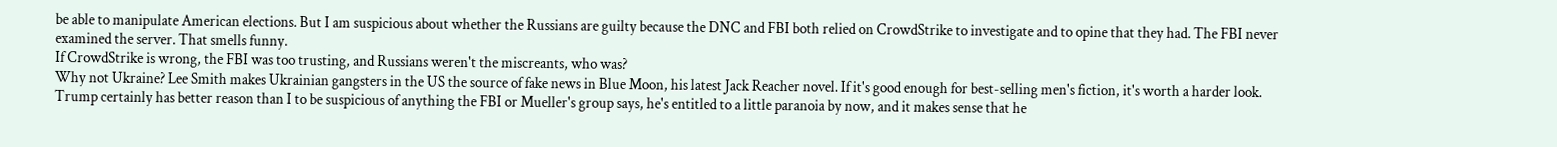be able to manipulate American elections. But I am suspicious about whether the Russians are guilty because the DNC and FBI both relied on CrowdStrike to investigate and to opine that they had. The FBI never examined the server. That smells funny.
If CrowdStrike is wrong, the FBI was too trusting, and Russians weren't the miscreants, who was?
Why not Ukraine? Lee Smith makes Ukrainian gangsters in the US the source of fake news in Blue Moon, his latest Jack Reacher novel. If it's good enough for best-selling men's fiction, it's worth a harder look. Trump certainly has better reason than I to be suspicious of anything the FBI or Mueller's group says, he's entitled to a little paranoia by now, and it makes sense that he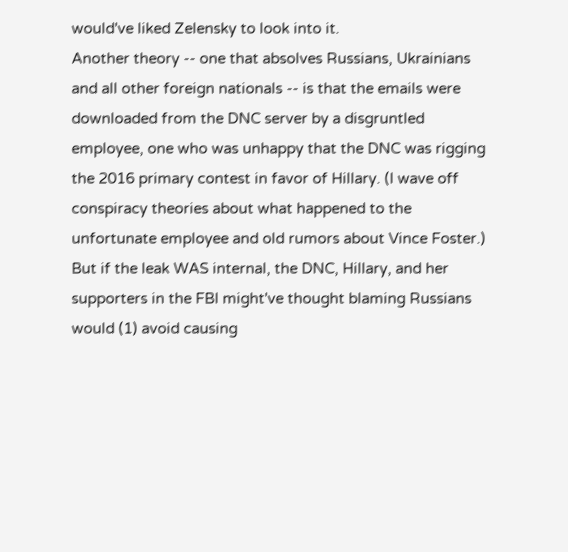would've liked Zelensky to look into it.
Another theory -- one that absolves Russians, Ukrainians and all other foreign nationals -- is that the emails were downloaded from the DNC server by a disgruntled employee, one who was unhappy that the DNC was rigging the 2016 primary contest in favor of Hillary. (I wave off conspiracy theories about what happened to the unfortunate employee and old rumors about Vince Foster.) But if the leak WAS internal, the DNC, Hillary, and her supporters in the FBI might've thought blaming Russians would (1) avoid causing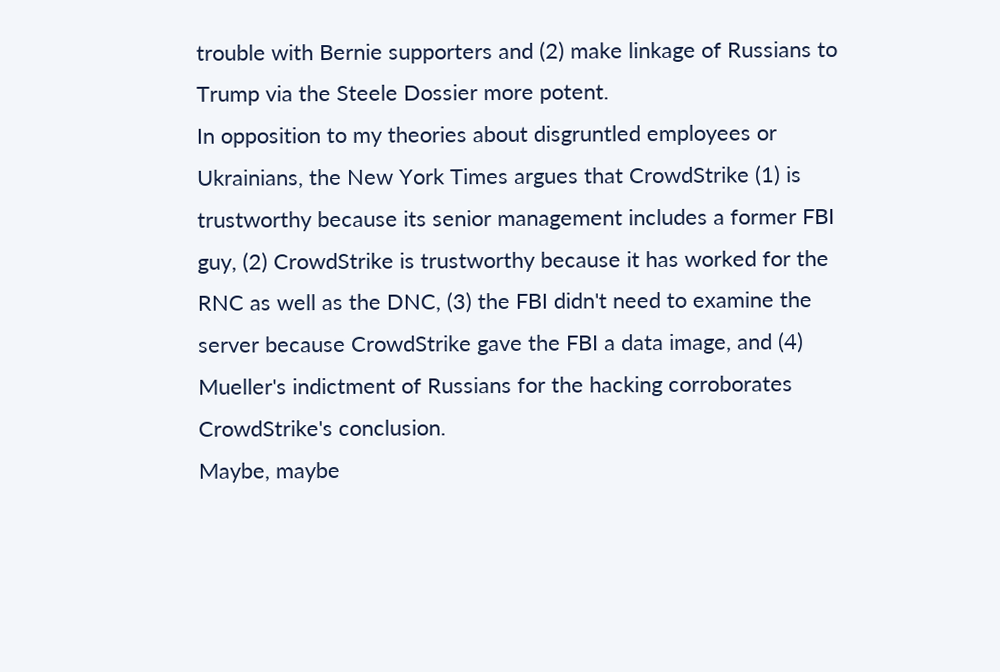trouble with Bernie supporters and (2) make linkage of Russians to Trump via the Steele Dossier more potent.
In opposition to my theories about disgruntled employees or Ukrainians, the New York Times argues that CrowdStrike (1) is trustworthy because its senior management includes a former FBI guy, (2) CrowdStrike is trustworthy because it has worked for the RNC as well as the DNC, (3) the FBI didn't need to examine the server because CrowdStrike gave the FBI a data image, and (4) Mueller's indictment of Russians for the hacking corroborates CrowdStrike's conclusion.
Maybe, maybe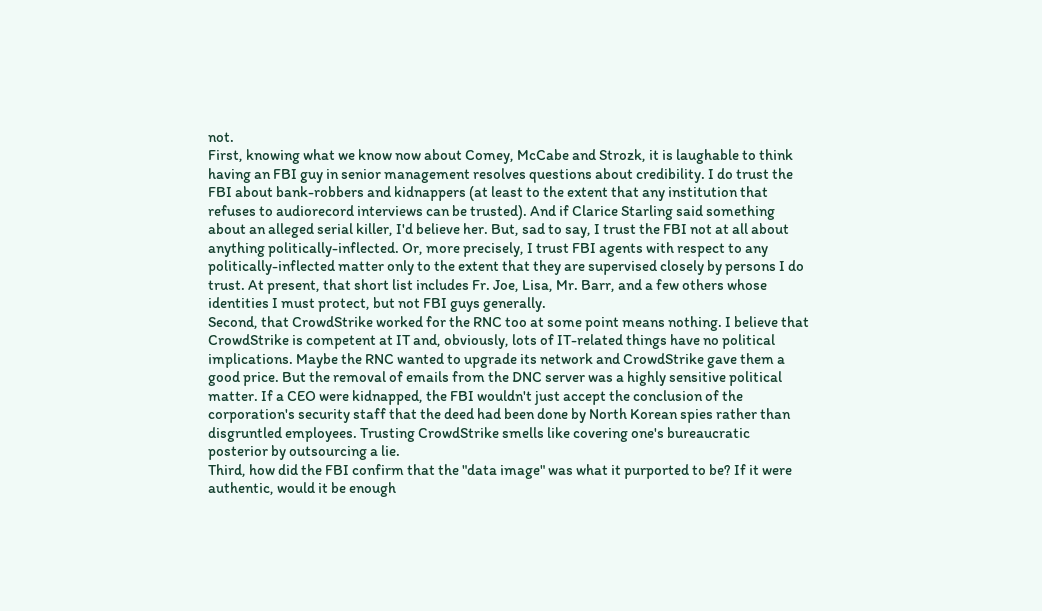not.
First, knowing what we know now about Comey, McCabe and Strozk, it is laughable to think having an FBI guy in senior management resolves questions about credibility. I do trust the FBI about bank-robbers and kidnappers (at least to the extent that any institution that refuses to audiorecord interviews can be trusted). And if Clarice Starling said something about an alleged serial killer, I'd believe her. But, sad to say, I trust the FBI not at all about anything politically-inflected. Or, more precisely, I trust FBI agents with respect to any politically-inflected matter only to the extent that they are supervised closely by persons I do trust. At present, that short list includes Fr. Joe, Lisa, Mr. Barr, and a few others whose identities I must protect, but not FBI guys generally.
Second, that CrowdStrike worked for the RNC too at some point means nothing. I believe that CrowdStrike is competent at IT and, obviously, lots of IT-related things have no political implications. Maybe the RNC wanted to upgrade its network and CrowdStrike gave them a good price. But the removal of emails from the DNC server was a highly sensitive political matter. If a CEO were kidnapped, the FBI wouldn't just accept the conclusion of the corporation's security staff that the deed had been done by North Korean spies rather than disgruntled employees. Trusting CrowdStrike smells like covering one's bureaucratic posterior by outsourcing a lie.
Third, how did the FBI confirm that the "data image" was what it purported to be? If it were authentic, would it be enough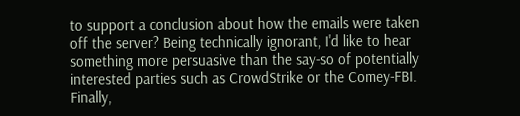to support a conclusion about how the emails were taken off the server? Being technically ignorant, I'd like to hear something more persuasive than the say-so of potentially interested parties such as CrowdStrike or the Comey-FBI.
Finally,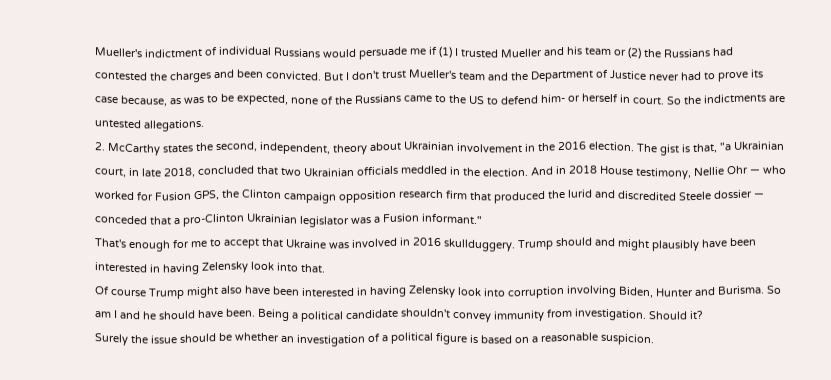Mueller's indictment of individual Russians would persuade me if (1) I trusted Mueller and his team or (2) the Russians had contested the charges and been convicted. But I don't trust Mueller's team and the Department of Justice never had to prove its case because, as was to be expected, none of the Russians came to the US to defend him- or herself in court. So the indictments are untested allegations.
2. McCarthy states the second, independent, theory about Ukrainian involvement in the 2016 election. The gist is that, "a Ukrainian court, in late 2018, concluded that two Ukrainian officials meddled in the election. And in 2018 House testimony, Nellie Ohr — who worked for Fusion GPS, the Clinton campaign opposition research firm that produced the lurid and discredited Steele dossier — conceded that a pro-Clinton Ukrainian legislator was a Fusion informant."
That's enough for me to accept that Ukraine was involved in 2016 skullduggery. Trump should and might plausibly have been interested in having Zelensky look into that.
Of course Trump might also have been interested in having Zelensky look into corruption involving Biden, Hunter and Burisma. So am I and he should have been. Being a political candidate shouldn't convey immunity from investigation. Should it?
Surely the issue should be whether an investigation of a political figure is based on a reasonable suspicion.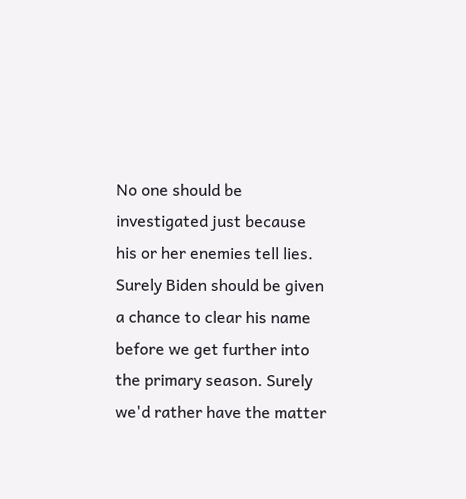No one should be investigated just because his or her enemies tell lies. Surely Biden should be given a chance to clear his name before we get further into the primary season. Surely we'd rather have the matter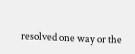resolved one way or the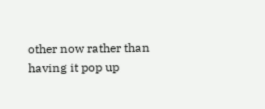other now rather than having it pop up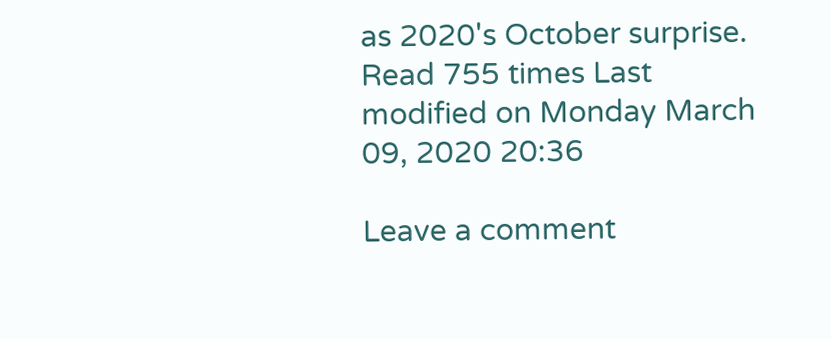as 2020's October surprise.
Read 755 times Last modified on Monday March 09, 2020 20:36

Leave a comment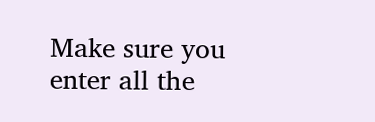Make sure you enter all the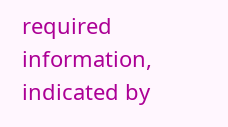required information, indicated by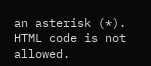an asterisk (*). HTML code is not allowed.